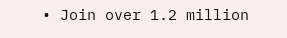• Join over 1.2 million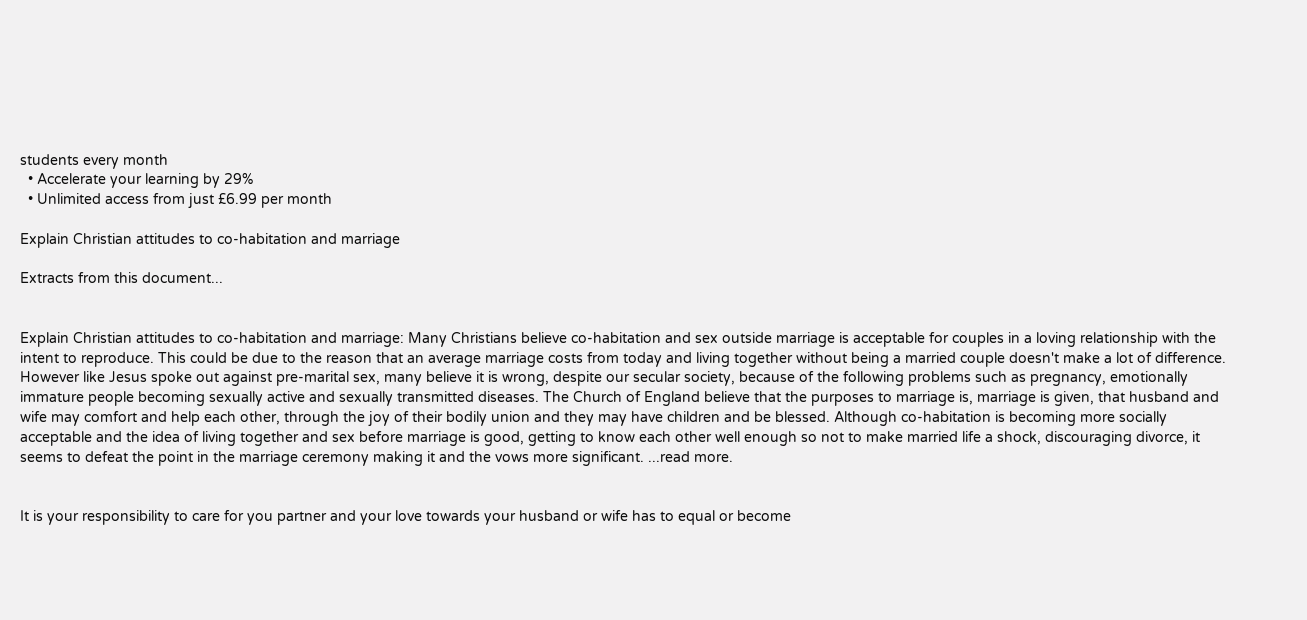students every month
  • Accelerate your learning by 29%
  • Unlimited access from just £6.99 per month

Explain Christian attitudes to co-habitation and marriage

Extracts from this document...


Explain Christian attitudes to co-habitation and marriage: Many Christians believe co-habitation and sex outside marriage is acceptable for couples in a loving relationship with the intent to reproduce. This could be due to the reason that an average marriage costs from today and living together without being a married couple doesn't make a lot of difference. However like Jesus spoke out against pre-marital sex, many believe it is wrong, despite our secular society, because of the following problems such as pregnancy, emotionally immature people becoming sexually active and sexually transmitted diseases. The Church of England believe that the purposes to marriage is, marriage is given, that husband and wife may comfort and help each other, through the joy of their bodily union and they may have children and be blessed. Although co-habitation is becoming more socially acceptable and the idea of living together and sex before marriage is good, getting to know each other well enough so not to make married life a shock, discouraging divorce, it seems to defeat the point in the marriage ceremony making it and the vows more significant. ...read more.


It is your responsibility to care for you partner and your love towards your husband or wife has to equal or become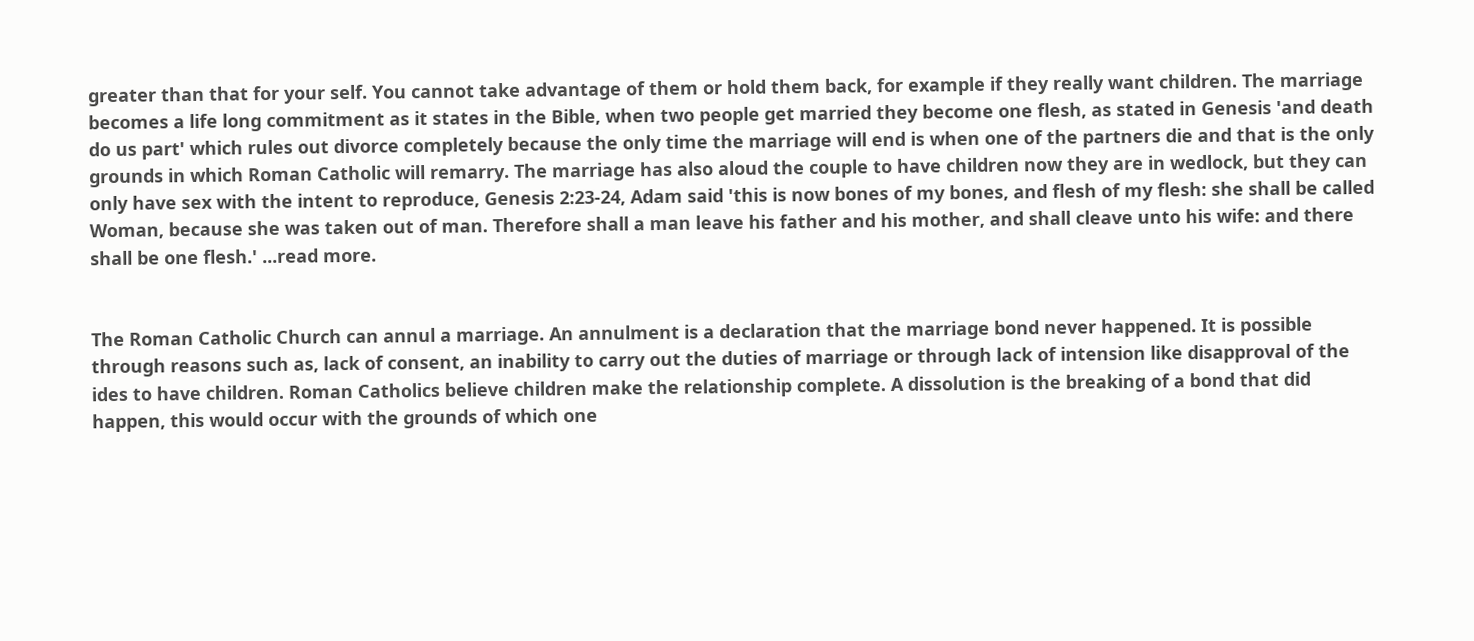greater than that for your self. You cannot take advantage of them or hold them back, for example if they really want children. The marriage becomes a life long commitment as it states in the Bible, when two people get married they become one flesh, as stated in Genesis 'and death do us part' which rules out divorce completely because the only time the marriage will end is when one of the partners die and that is the only grounds in which Roman Catholic will remarry. The marriage has also aloud the couple to have children now they are in wedlock, but they can only have sex with the intent to reproduce, Genesis 2:23-24, Adam said 'this is now bones of my bones, and flesh of my flesh: she shall be called Woman, because she was taken out of man. Therefore shall a man leave his father and his mother, and shall cleave unto his wife: and there shall be one flesh.' ...read more.


The Roman Catholic Church can annul a marriage. An annulment is a declaration that the marriage bond never happened. It is possible through reasons such as, lack of consent, an inability to carry out the duties of marriage or through lack of intension like disapproval of the ides to have children. Roman Catholics believe children make the relationship complete. A dissolution is the breaking of a bond that did happen, this would occur with the grounds of which one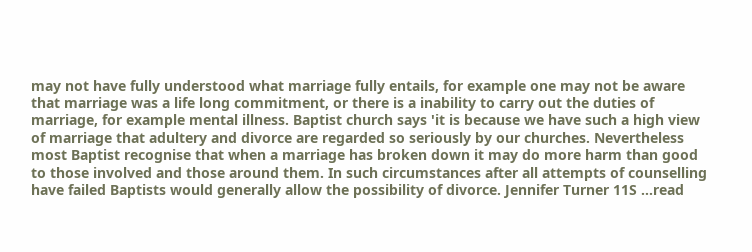may not have fully understood what marriage fully entails, for example one may not be aware that marriage was a life long commitment, or there is a inability to carry out the duties of marriage, for example mental illness. Baptist church says 'it is because we have such a high view of marriage that adultery and divorce are regarded so seriously by our churches. Nevertheless most Baptist recognise that when a marriage has broken down it may do more harm than good to those involved and those around them. In such circumstances after all attempts of counselling have failed Baptists would generally allow the possibility of divorce. Jennifer Turner 11S ...read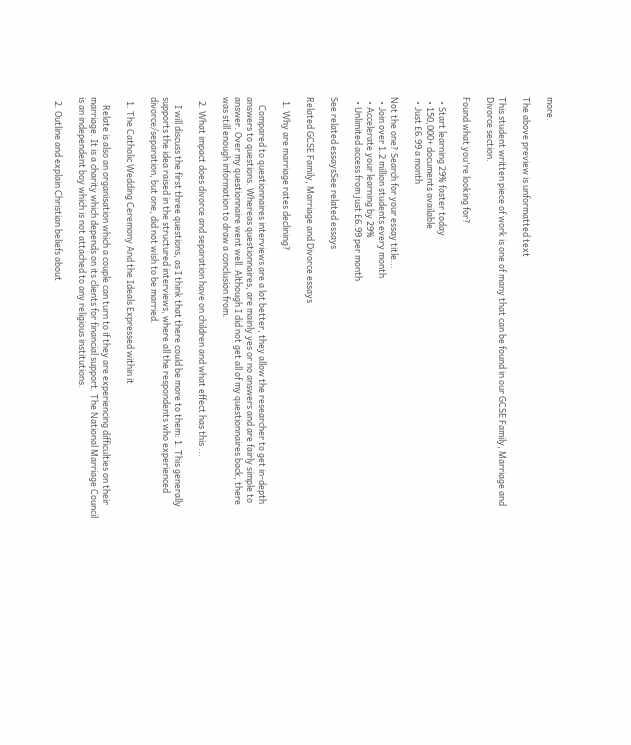more.

The above preview is unformatted text

This student written piece of work is one of many that can be found in our GCSE Family, Marriage and Divorce section.

Found what you're looking for?

  • Start learning 29% faster today
  • 150,000+ documents available
  • Just £6.99 a month

Not the one? Search for your essay title...
  • Join over 1.2 million students every month
  • Accelerate your learning by 29%
  • Unlimited access from just £6.99 per month

See related essaysSee related essays

Related GCSE Family, Marriage and Divorce essays

  1. Why are marriage rates declining?

    Compared to questionnaires interviews are a lot better, they allow the researcher to get in-depth answers to questions. Whereas questionnaires, are mainly yes or no answers and are fairly simple to answer. Over my questionnaire went well. Although I did not get all of my questionnaires back, there was still enough information to draw a conclusion from.

  2. What impact does divorce and separation have on children and what effect has this ...

    I will discuss the first three questions, as I think that there could be more to them: 1. This generally supports the idea raised in the structured interviews, where all the respondents who experienced divorce/separation, but one, did not wish to be married.

  1. The Catholic Wedding Ceremony And the Ideals Expressed within it

    Relate is also an organisation which a couple can turn to if they are experiencing difficulties on their marriage. It is a charity which depends on its clients for financial support. The National Marriage Council is an independent boy which is not attached to any religious institutions.

  2. Outline and explain Christian beliefs about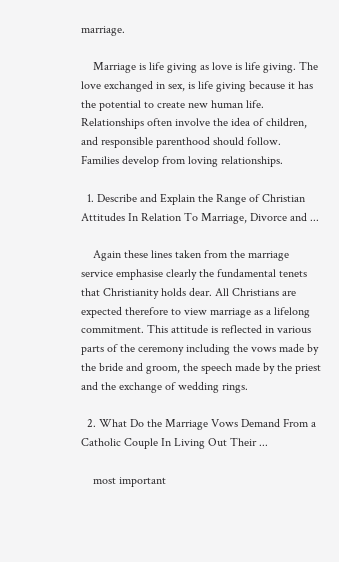marriage.

    Marriage is life giving as love is life giving. The love exchanged in sex, is life giving because it has the potential to create new human life. Relationships often involve the idea of children, and responsible parenthood should follow. Families develop from loving relationships.

  1. Describe and Explain the Range of Christian Attitudes In Relation To Marriage, Divorce and ...

    Again these lines taken from the marriage service emphasise clearly the fundamental tenets that Christianity holds dear. All Christians are expected therefore to view marriage as a lifelong commitment. This attitude is reflected in various parts of the ceremony including the vows made by the bride and groom, the speech made by the priest and the exchange of wedding rings.

  2. What Do the Marriage Vows Demand From a Catholic Couple In Living Out Their ...

    most important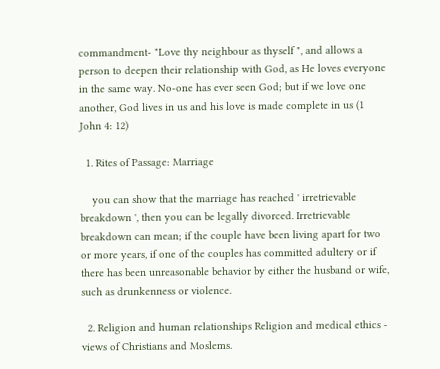commandment- "Love thy neighbour as thyself ", and allows a person to deepen their relationship with God, as He loves everyone in the same way. No-one has ever seen God; but if we love one another, God lives in us and his love is made complete in us (1 John 4: 12)

  1. Rites of Passage: Marriage

    you can show that the marriage has reached ' irretrievable breakdown ', then you can be legally divorced. Irretrievable breakdown can mean; if the couple have been living apart for two or more years, if one of the couples has committed adultery or if there has been unreasonable behavior by either the husband or wife, such as drunkenness or violence.

  2. Religion and human relationships Religion and medical ethics - views of Christians and Moslems.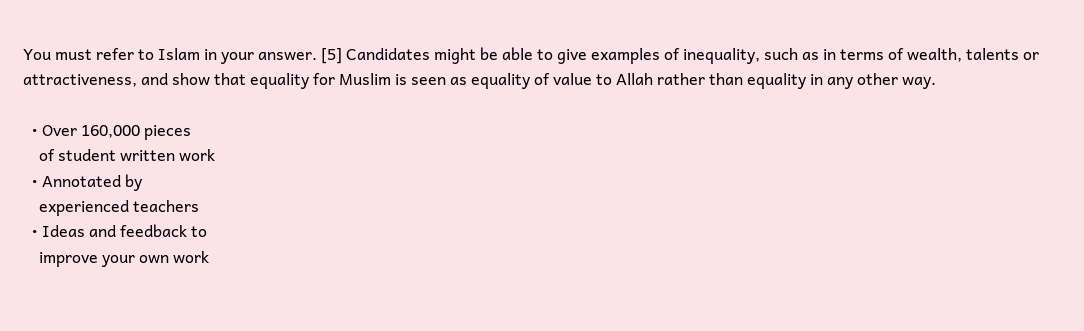You must refer to Islam in your answer. [5] Candidates might be able to give examples of inequality, such as in terms of wealth, talents or attractiveness, and show that equality for Muslim is seen as equality of value to Allah rather than equality in any other way.

  • Over 160,000 pieces
    of student written work
  • Annotated by
    experienced teachers
  • Ideas and feedback to
    improve your own work